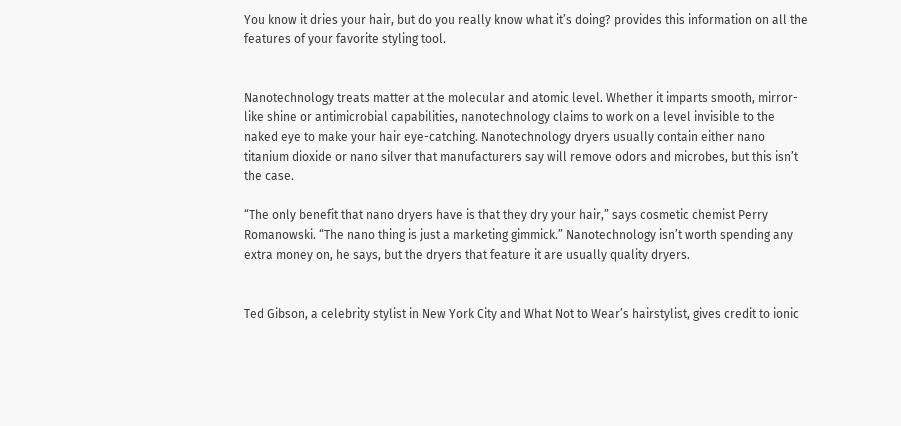You know it dries your hair, but do you really know what it’s doing? provides this information on all the features of your favorite styling tool.


Nanotechnology treats matter at the molecular and atomic level. Whether it imparts smooth, mirror-like shine or antimicrobial capabilities, nanotechnology claims to work on a level invisible to the naked eye to make your hair eye-catching. Nanotechnology dryers usually contain either nano titanium dioxide or nano silver that manufacturers say will remove odors and microbes, but this isn’t the case.

“The only benefit that nano dryers have is that they dry your hair,” says cosmetic chemist Perry Romanowski. “The nano thing is just a marketing gimmick.” Nanotechnology isn’t worth spending any extra money on, he says, but the dryers that feature it are usually quality dryers.


Ted Gibson, a celebrity stylist in New York City and What Not to Wear’s hairstylist, gives credit to ionic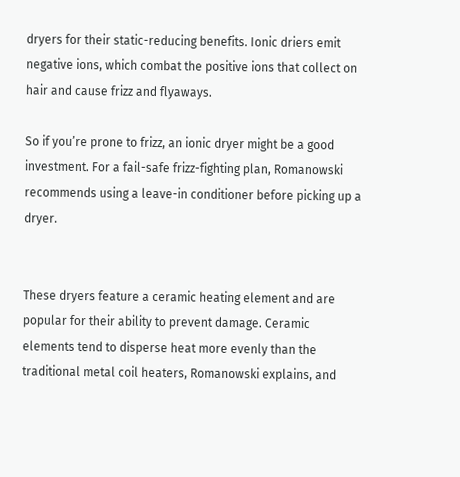dryers for their static-reducing benefits. Ionic driers emit negative ions, which combat the positive ions that collect on hair and cause frizz and flyaways.

So if you’re prone to frizz, an ionic dryer might be a good investment. For a fail-safe frizz-fighting plan, Romanowski recommends using a leave-in conditioner before picking up a dryer.


These dryers feature a ceramic heating element and are popular for their ability to prevent damage. Ceramic elements tend to disperse heat more evenly than the traditional metal coil heaters, Romanowski explains, and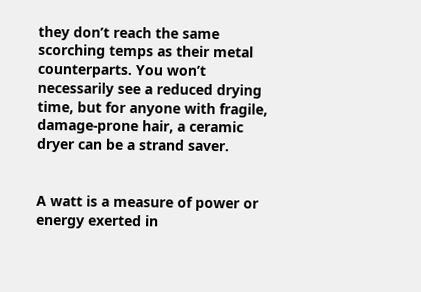they don’t reach the same scorching temps as their metal counterparts. You won’t necessarily see a reduced drying time, but for anyone with fragile, damage-prone hair, a ceramic dryer can be a strand saver.


A watt is a measure of power or energy exerted in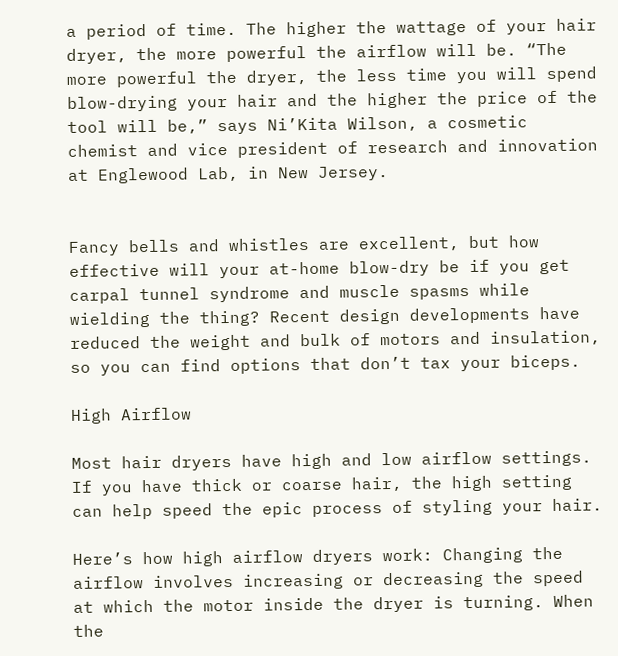a period of time. The higher the wattage of your hair dryer, the more powerful the airflow will be. “The more powerful the dryer, the less time you will spend blow-drying your hair and the higher the price of the tool will be,” says Ni’Kita Wilson, a cosmetic chemist and vice president of research and innovation at Englewood Lab, in New Jersey.


Fancy bells and whistles are excellent, but how effective will your at-home blow-dry be if you get carpal tunnel syndrome and muscle spasms while wielding the thing? Recent design developments have reduced the weight and bulk of motors and insulation, so you can find options that don’t tax your biceps.

High Airflow

Most hair dryers have high and low airflow settings. If you have thick or coarse hair, the high setting can help speed the epic process of styling your hair.

Here’s how high airflow dryers work: Changing the airflow involves increasing or decreasing the speed at which the motor inside the dryer is turning. When the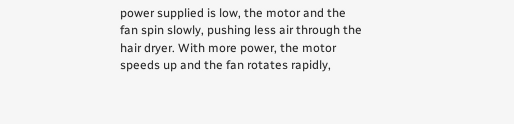power supplied is low, the motor and the fan spin slowly, pushing less air through the hair dryer. With more power, the motor speeds up and the fan rotates rapidly,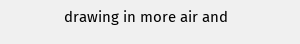drawing in more air and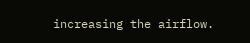increasing the airflow.